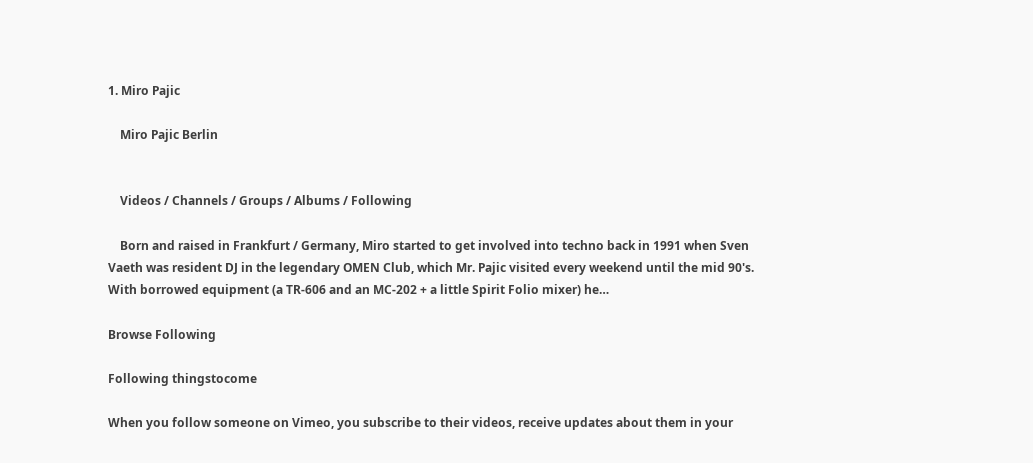1. Miro Pajic

    Miro Pajic Berlin


    Videos / Channels / Groups / Albums / Following

    Born and raised in Frankfurt / Germany, Miro started to get involved into techno back in 1991 when Sven Vaeth was resident DJ in the legendary OMEN Club, which Mr. Pajic visited every weekend until the mid 90's. With borrowed equipment (a TR-606 and an MC-202 + a little Spirit Folio mixer) he…

Browse Following

Following thingstocome

When you follow someone on Vimeo, you subscribe to their videos, receive updates about them in your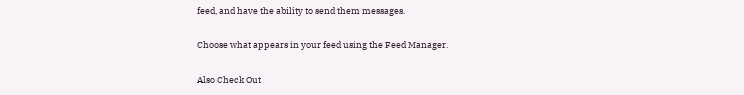feed, and have the ability to send them messages.

Choose what appears in your feed using the Feed Manager.

Also Check Out